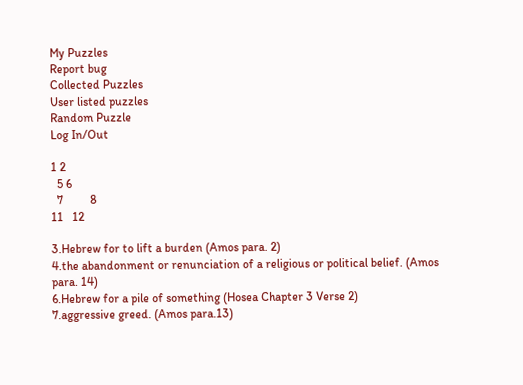My Puzzles
Report bug
Collected Puzzles
User listed puzzles
Random Puzzle
Log In/Out

1 2
  5 6
  7         8
11   12

3.Hebrew for to lift a burden (Amos para. 2)
4.the abandonment or renunciation of a religious or political belief. (Amos para. 14)
6.Hebrew for a pile of something (Hosea Chapter 3 Verse 2)
7.aggressive greed. (Amos para.13)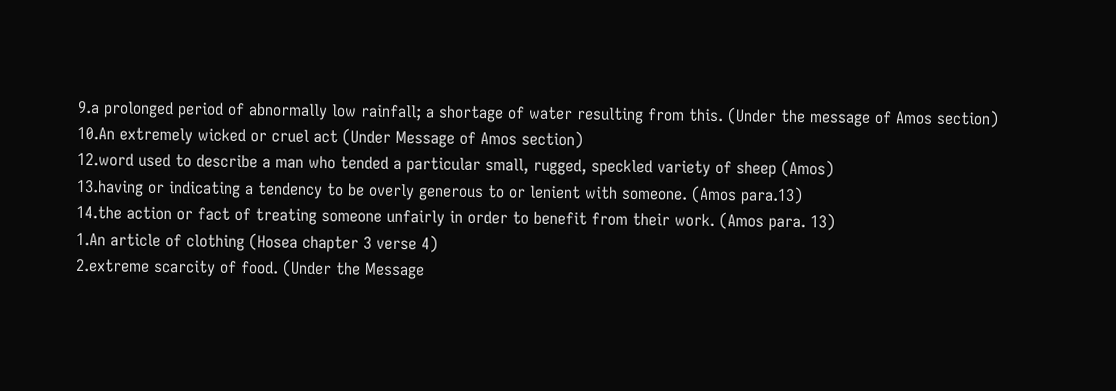9.a prolonged period of abnormally low rainfall; a shortage of water resulting from this. (Under the message of Amos section)
10.An extremely wicked or cruel act (Under Message of Amos section)
12.word used to describe a man who tended a particular small, rugged, speckled variety of sheep (Amos)
13.having or indicating a tendency to be overly generous to or lenient with someone. (Amos para.13)
14.the action or fact of treating someone unfairly in order to benefit from their work. (Amos para. 13)
1.An article of clothing (Hosea chapter 3 verse 4)
2.extreme scarcity of food. (Under the Message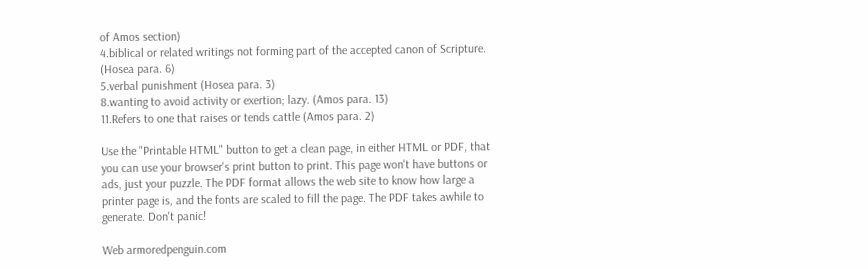of Amos section)
4.biblical or related writings not forming part of the accepted canon of Scripture. (Hosea para. 6)
5.verbal punishment (Hosea para. 3)
8.wanting to avoid activity or exertion; lazy. (Amos para. 13)
11.Refers to one that raises or tends cattle (Amos para. 2)

Use the "Printable HTML" button to get a clean page, in either HTML or PDF, that you can use your browser's print button to print. This page won't have buttons or ads, just your puzzle. The PDF format allows the web site to know how large a printer page is, and the fonts are scaled to fill the page. The PDF takes awhile to generate. Don't panic!

Web armoredpenguin.com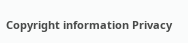Copyright information Privacy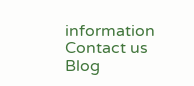information Contact us Blog